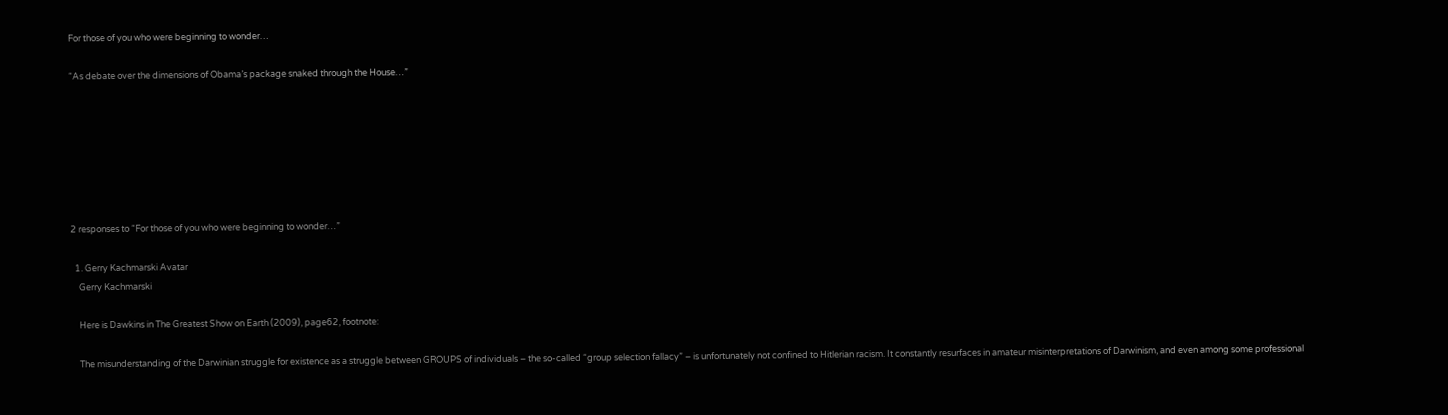For those of you who were beginning to wonder…

“As debate over the dimensions of Obama’s package snaked through the House…”







2 responses to “For those of you who were beginning to wonder…”

  1. Gerry Kachmarski Avatar
    Gerry Kachmarski

    Here is Dawkins in The Greatest Show on Earth (2009), page62, footnote:

    The misunderstanding of the Darwinian struggle for existence as a struggle between GROUPS of individuals – the so-called “group selection fallacy” – is unfortunately not confined to Hitlerian racism. It constantly resurfaces in amateur misinterpretations of Darwinism, and even among some professional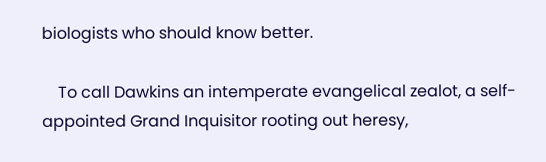biologists who should know better.

    To call Dawkins an intemperate evangelical zealot, a self-appointed Grand Inquisitor rooting out heresy,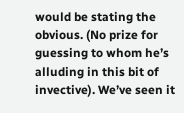would be stating the obvious. (No prize for guessing to whom he’s alluding in this bit of invective). We’ve seen it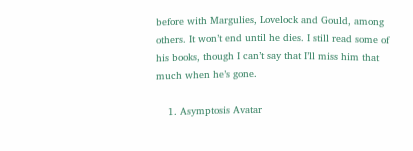before with Margulies, Lovelock and Gould, among others. It won’t end until he dies. I still read some of his books, though I can’t say that I’ll miss him that much when he’s gone.

    1. Asymptosis Avatar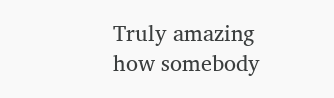Truly amazing how somebody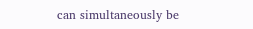can simultaneously be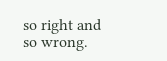so right and so wrong.